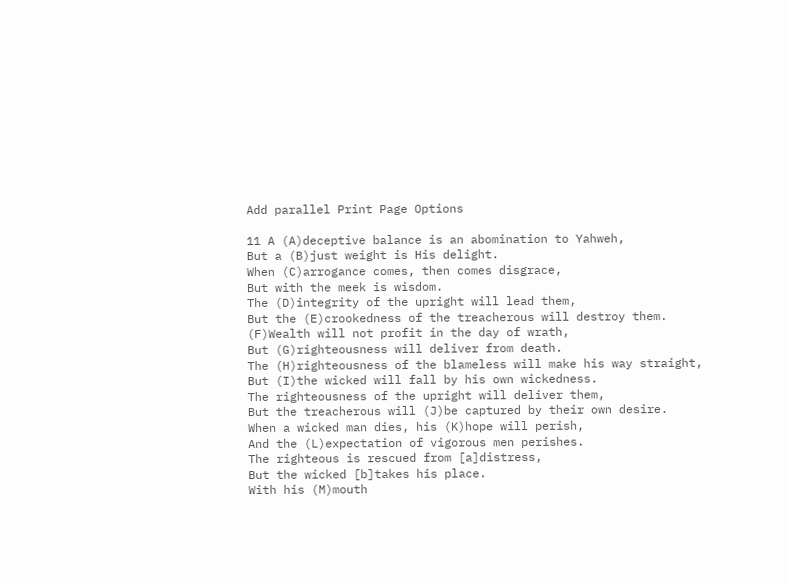Add parallel Print Page Options

11 A (A)deceptive balance is an abomination to Yahweh,
But a (B)just weight is His delight.
When (C)arrogance comes, then comes disgrace,
But with the meek is wisdom.
The (D)integrity of the upright will lead them,
But the (E)crookedness of the treacherous will destroy them.
(F)Wealth will not profit in the day of wrath,
But (G)righteousness will deliver from death.
The (H)righteousness of the blameless will make his way straight,
But (I)the wicked will fall by his own wickedness.
The righteousness of the upright will deliver them,
But the treacherous will (J)be captured by their own desire.
When a wicked man dies, his (K)hope will perish,
And the (L)expectation of vigorous men perishes.
The righteous is rescued from [a]distress,
But the wicked [b]takes his place.
With his (M)mouth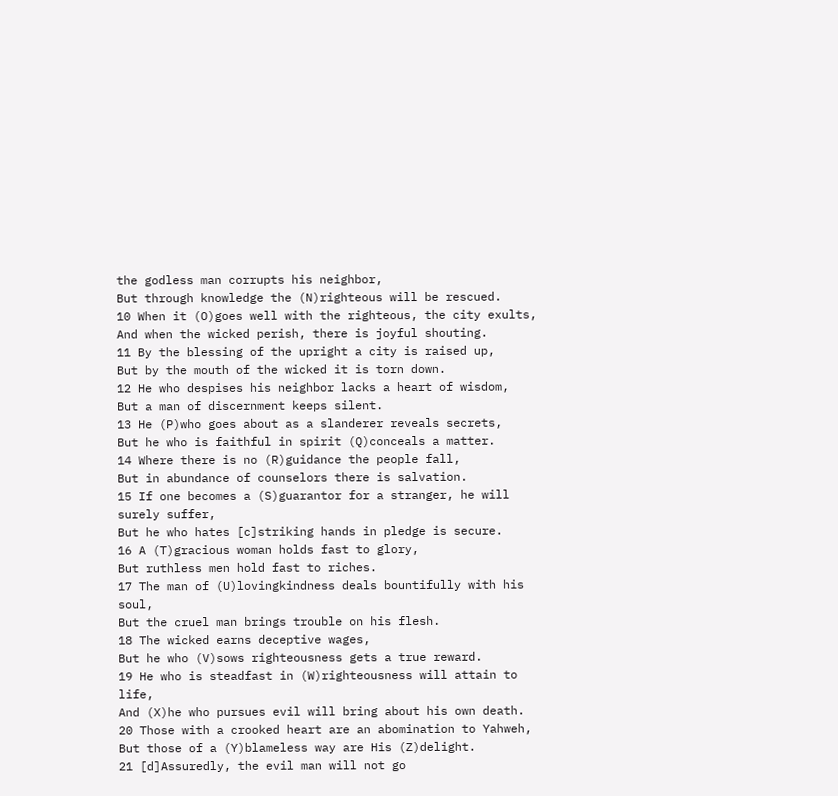the godless man corrupts his neighbor,
But through knowledge the (N)righteous will be rescued.
10 When it (O)goes well with the righteous, the city exults,
And when the wicked perish, there is joyful shouting.
11 By the blessing of the upright a city is raised up,
But by the mouth of the wicked it is torn down.
12 He who despises his neighbor lacks a heart of wisdom,
But a man of discernment keeps silent.
13 He (P)who goes about as a slanderer reveals secrets,
But he who is faithful in spirit (Q)conceals a matter.
14 Where there is no (R)guidance the people fall,
But in abundance of counselors there is salvation.
15 If one becomes a (S)guarantor for a stranger, he will surely suffer,
But he who hates [c]striking hands in pledge is secure.
16 A (T)gracious woman holds fast to glory,
But ruthless men hold fast to riches.
17 The man of (U)lovingkindness deals bountifully with his soul,
But the cruel man brings trouble on his flesh.
18 The wicked earns deceptive wages,
But he who (V)sows righteousness gets a true reward.
19 He who is steadfast in (W)righteousness will attain to life,
And (X)he who pursues evil will bring about his own death.
20 Those with a crooked heart are an abomination to Yahweh,
But those of a (Y)blameless way are His (Z)delight.
21 [d]Assuredly, the evil man will not go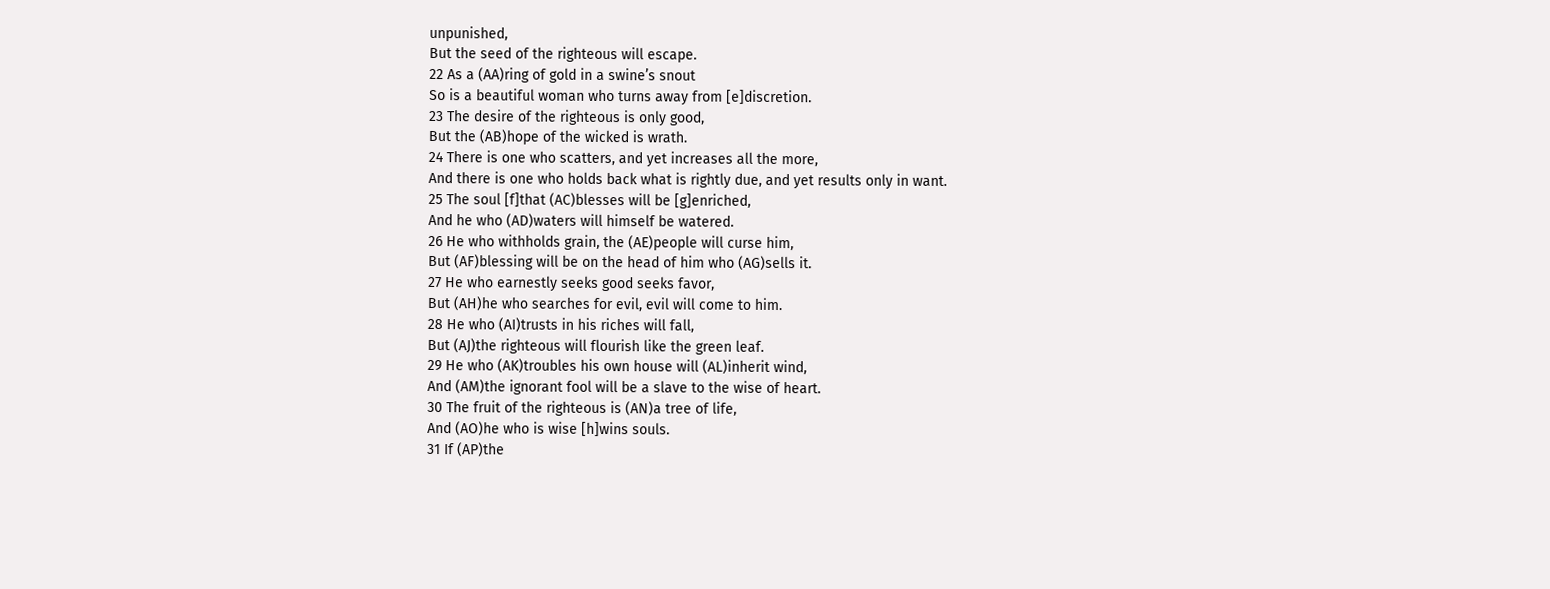unpunished,
But the seed of the righteous will escape.
22 As a (AA)ring of gold in a swine’s snout
So is a beautiful woman who turns away from [e]discretion.
23 The desire of the righteous is only good,
But the (AB)hope of the wicked is wrath.
24 There is one who scatters, and yet increases all the more,
And there is one who holds back what is rightly due, and yet results only in want.
25 The soul [f]that (AC)blesses will be [g]enriched,
And he who (AD)waters will himself be watered.
26 He who withholds grain, the (AE)people will curse him,
But (AF)blessing will be on the head of him who (AG)sells it.
27 He who earnestly seeks good seeks favor,
But (AH)he who searches for evil, evil will come to him.
28 He who (AI)trusts in his riches will fall,
But (AJ)the righteous will flourish like the green leaf.
29 He who (AK)troubles his own house will (AL)inherit wind,
And (AM)the ignorant fool will be a slave to the wise of heart.
30 The fruit of the righteous is (AN)a tree of life,
And (AO)he who is wise [h]wins souls.
31 If (AP)the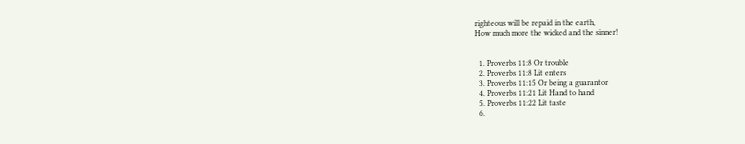righteous will be repaid in the earth,
How much more the wicked and the sinner!


  1. Proverbs 11:8 Or trouble
  2. Proverbs 11:8 Lit enters
  3. Proverbs 11:15 Or being a guarantor
  4. Proverbs 11:21 Lit Hand to hand
  5. Proverbs 11:22 Lit taste
  6.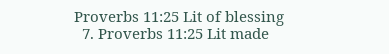Proverbs 11:25 Lit of blessing
  7. Proverbs 11:25 Lit made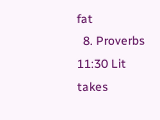fat
  8. Proverbs 11:30 Lit takes